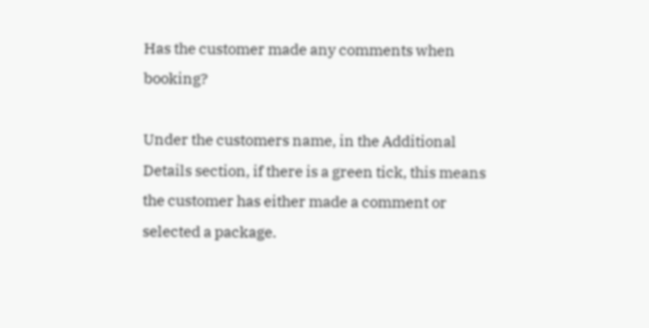Has the customer made any comments when booking?

Under the customers name, in the Additional Details section, if there is a green tick, this means the customer has either made a comment or selected a package.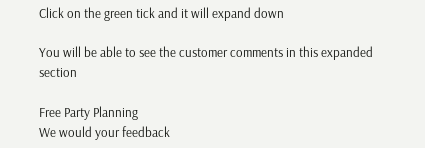Click on the green tick and it will expand down

You will be able to see the customer comments in this expanded section

Free Party Planning
We would your feedback